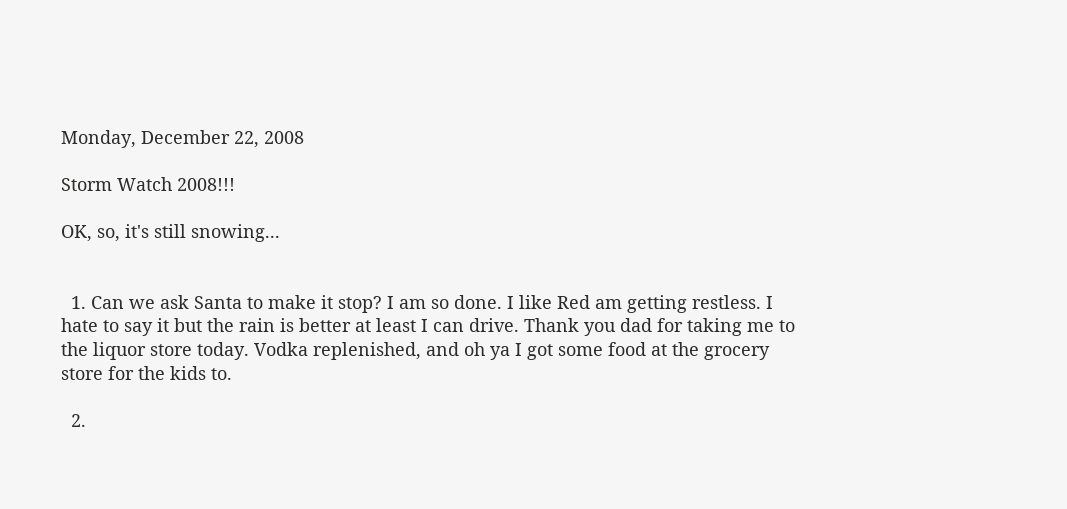Monday, December 22, 2008

Storm Watch 2008!!!

OK, so, it's still snowing...


  1. Can we ask Santa to make it stop? I am so done. I like Red am getting restless. I hate to say it but the rain is better at least I can drive. Thank you dad for taking me to the liquor store today. Vodka replenished, and oh ya I got some food at the grocery store for the kids to.

  2.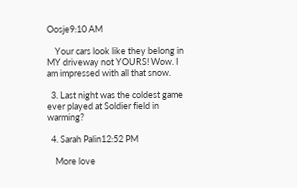Oosje9:10 AM

    Your cars look like they belong in MY driveway not YOURS! Wow. I am impressed with all that snow.

  3. Last night was the coldest game ever played at Soldier field in warming?

  4. Sarah Palin12:52 PM

    More love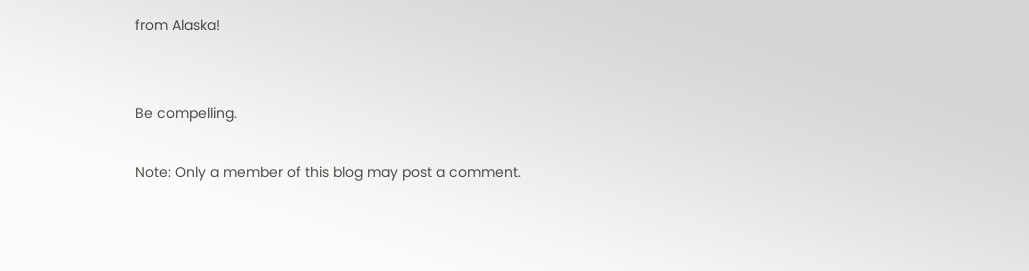from Alaska!


Be compelling.

Note: Only a member of this blog may post a comment.